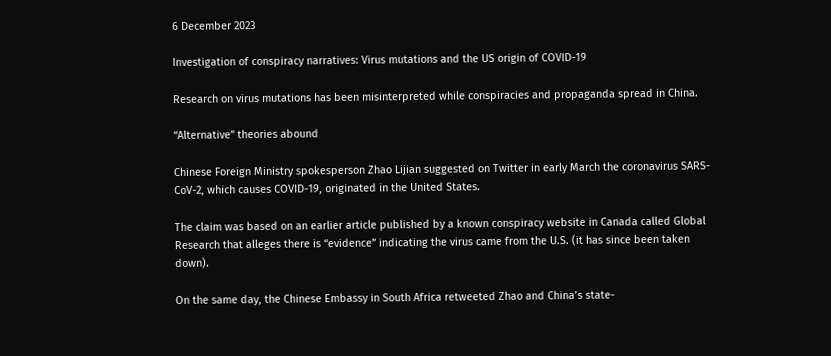6 December 2023

Investigation of conspiracy narratives: Virus mutations and the US origin of COVID-19

Research on virus mutations has been misinterpreted while conspiracies and propaganda spread in China.

“Alternative” theories abound

Chinese Foreign Ministry spokesperson Zhao Lijian suggested on Twitter in early March the coronavirus SARS-CoV-2, which causes COVID-19, originated in the United States.

The claim was based on an earlier article published by a known conspiracy website in Canada called Global Research that alleges there is “evidence” indicating the virus came from the U.S. (it has since been taken down).

On the same day, the Chinese Embassy in South Africa retweeted Zhao and China’s state-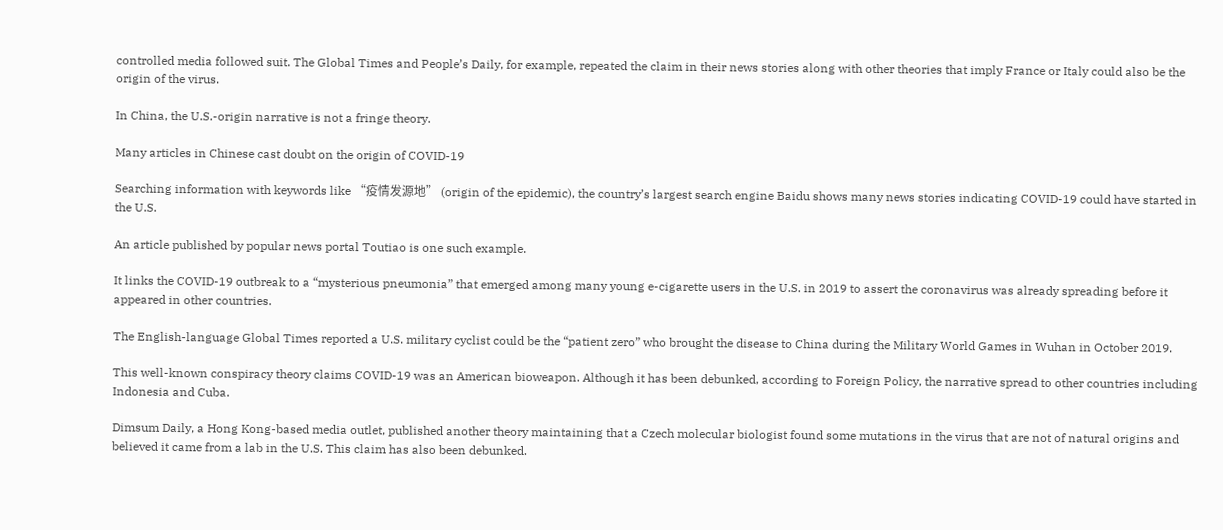controlled media followed suit. The Global Times and People’s Daily, for example, repeated the claim in their news stories along with other theories that imply France or Italy could also be the origin of the virus.

In China, the U.S.-origin narrative is not a fringe theory.

Many articles in Chinese cast doubt on the origin of COVID-19

Searching information with keywords like “疫情发源地” (origin of the epidemic), the country’s largest search engine Baidu shows many news stories indicating COVID-19 could have started in the U.S.

An article published by popular news portal Toutiao is one such example.

It links the COVID-19 outbreak to a “mysterious pneumonia” that emerged among many young e-cigarette users in the U.S. in 2019 to assert the coronavirus was already spreading before it appeared in other countries.

The English-language Global Times reported a U.S. military cyclist could be the “patient zero” who brought the disease to China during the Military World Games in Wuhan in October 2019.

This well-known conspiracy theory claims COVID-19 was an American bioweapon. Although it has been debunked, according to Foreign Policy, the narrative spread to other countries including Indonesia and Cuba.

Dimsum Daily, a Hong Kong-based media outlet, published another theory maintaining that a Czech molecular biologist found some mutations in the virus that are not of natural origins and believed it came from a lab in the U.S. This claim has also been debunked.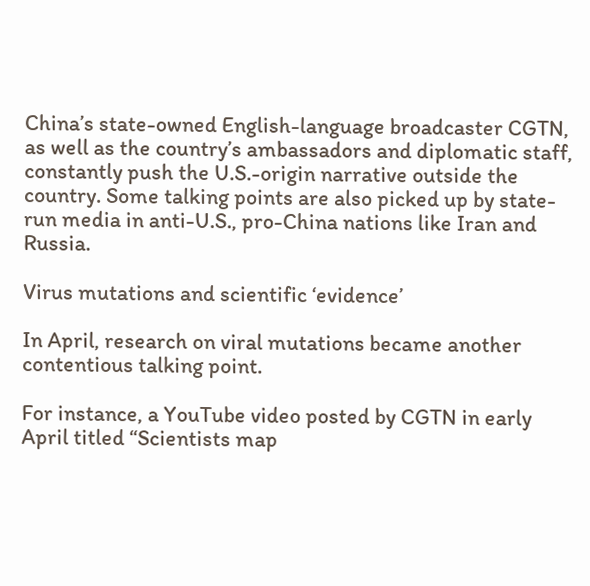China’s state-owned English-language broadcaster CGTN, as well as the country’s ambassadors and diplomatic staff, constantly push the U.S.-origin narrative outside the country. Some talking points are also picked up by state-run media in anti-U.S., pro-China nations like Iran and Russia.

Virus mutations and scientific ‘evidence’

In April, research on viral mutations became another contentious talking point.

For instance, a YouTube video posted by CGTN in early April titled “Scientists map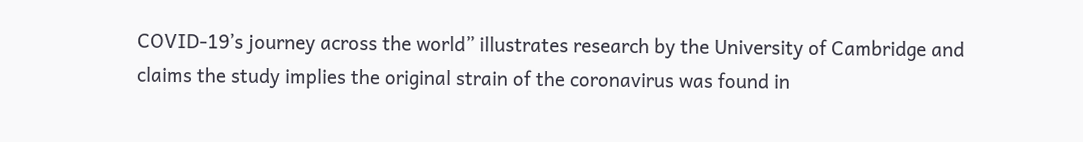COVID-19’s journey across the world” illustrates research by the University of Cambridge and claims the study implies the original strain of the coronavirus was found in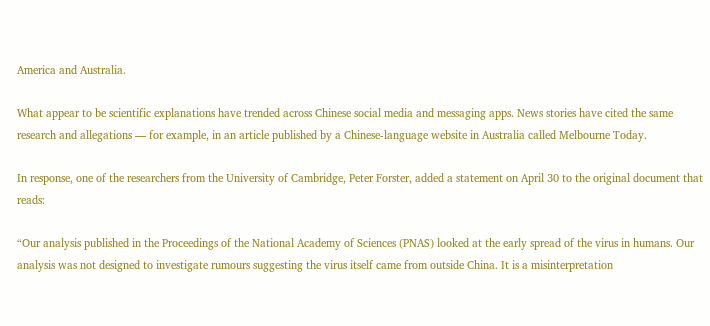America and Australia.

What appear to be scientific explanations have trended across Chinese social media and messaging apps. News stories have cited the same research and allegations — for example, in an article published by a Chinese-language website in Australia called Melbourne Today.

In response, one of the researchers from the University of Cambridge, Peter Forster, added a statement on April 30 to the original document that reads:

“Our analysis published in the Proceedings of the National Academy of Sciences (PNAS) looked at the early spread of the virus in humans. Our analysis was not designed to investigate rumours suggesting the virus itself came from outside China. It is a misinterpretation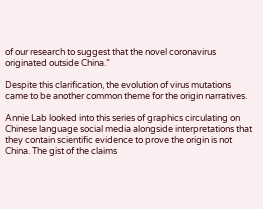of our research to suggest that the novel coronavirus originated outside China.”

Despite this clarification, the evolution of virus mutations came to be another common theme for the origin narratives.

Annie Lab looked into this series of graphics circulating on Chinese language social media alongside interpretations that they contain scientific evidence to prove the origin is not China. The gist of the claims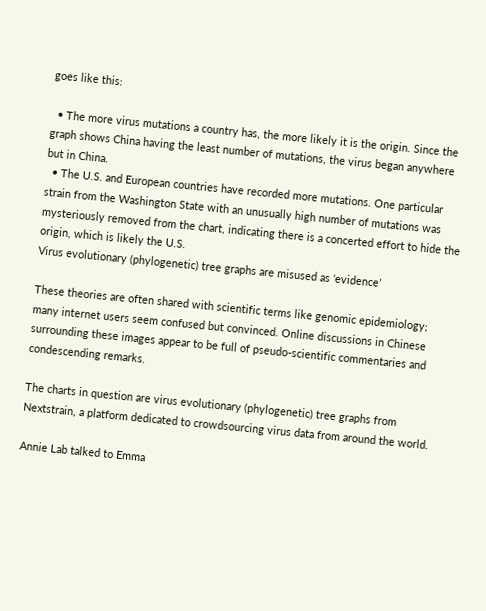goes like this:

  • The more virus mutations a country has, the more likely it is the origin. Since the graph shows China having the least number of mutations, the virus began anywhere but in China.
  • The U.S. and European countries have recorded more mutations. One particular strain from the Washington State with an unusually high number of mutations was mysteriously removed from the chart, indicating there is a concerted effort to hide the origin, which is likely the U.S.
Virus evolutionary (phylogenetic) tree graphs are misused as ‘evidence’

These theories are often shared with scientific terms like genomic epidemiology; many internet users seem confused but convinced. Online discussions in Chinese surrounding these images appear to be full of pseudo-scientific commentaries and condescending remarks.

The charts in question are virus evolutionary (phylogenetic) tree graphs from Nextstrain, a platform dedicated to crowdsourcing virus data from around the world.

Annie Lab talked to Emma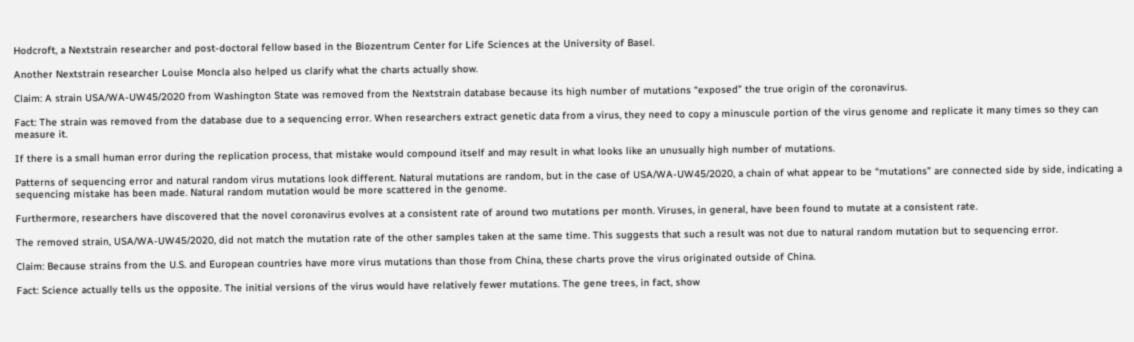Hodcroft, a Nextstrain researcher and post-doctoral fellow based in the Biozentrum Center for Life Sciences at the University of Basel.

Another Nextstrain researcher Louise Moncla also helped us clarify what the charts actually show.

Claim: A strain USA/WA-UW45/2020 from Washington State was removed from the Nextstrain database because its high number of mutations “exposed” the true origin of the coronavirus.

Fact: The strain was removed from the database due to a sequencing error. When researchers extract genetic data from a virus, they need to copy a minuscule portion of the virus genome and replicate it many times so they can measure it.

If there is a small human error during the replication process, that mistake would compound itself and may result in what looks like an unusually high number of mutations.

Patterns of sequencing error and natural random virus mutations look different. Natural mutations are random, but in the case of USA/WA-UW45/2020, a chain of what appear to be “mutations” are connected side by side, indicating a sequencing mistake has been made. Natural random mutation would be more scattered in the genome.

Furthermore, researchers have discovered that the novel coronavirus evolves at a consistent rate of around two mutations per month. Viruses, in general, have been found to mutate at a consistent rate.

The removed strain, USA/WA-UW45/2020, did not match the mutation rate of the other samples taken at the same time. This suggests that such a result was not due to natural random mutation but to sequencing error.

Claim: Because strains from the U.S. and European countries have more virus mutations than those from China, these charts prove the virus originated outside of China.

Fact: Science actually tells us the opposite. The initial versions of the virus would have relatively fewer mutations. The gene trees, in fact, show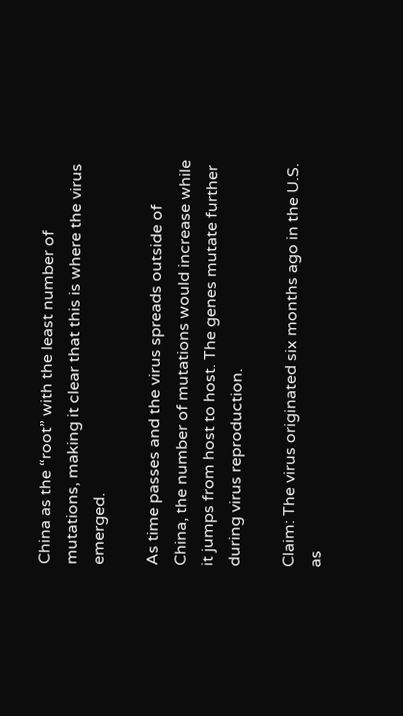China as the “root” with the least number of mutations, making it clear that this is where the virus emerged.

As time passes and the virus spreads outside of China, the number of mutations would increase while it jumps from host to host. The genes mutate further during virus reproduction.

Claim: The virus originated six months ago in the U.S. as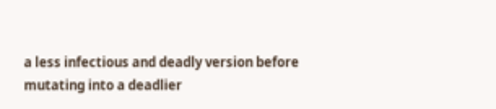a less infectious and deadly version before mutating into a deadlier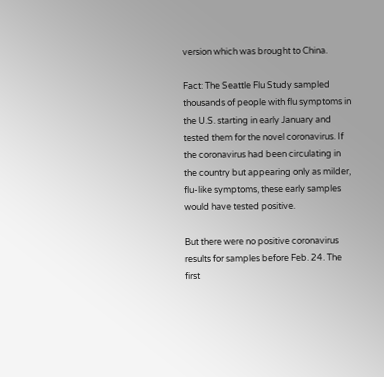version which was brought to China.

Fact: The Seattle Flu Study sampled thousands of people with flu symptoms in the U.S. starting in early January and tested them for the novel coronavirus. If the coronavirus had been circulating in the country but appearing only as milder, flu-like symptoms, these early samples would have tested positive.

But there were no positive coronavirus results for samples before Feb. 24. The first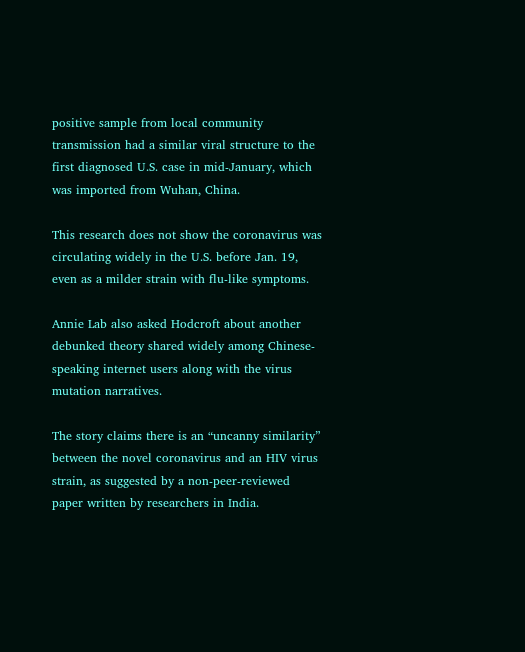positive sample from local community transmission had a similar viral structure to the first diagnosed U.S. case in mid-January, which was imported from Wuhan, China.

This research does not show the coronavirus was circulating widely in the U.S. before Jan. 19, even as a milder strain with flu-like symptoms.

Annie Lab also asked Hodcroft about another debunked theory shared widely among Chinese-speaking internet users along with the virus mutation narratives.

The story claims there is an “uncanny similarity” between the novel coronavirus and an HIV virus strain, as suggested by a non-peer-reviewed paper written by researchers in India.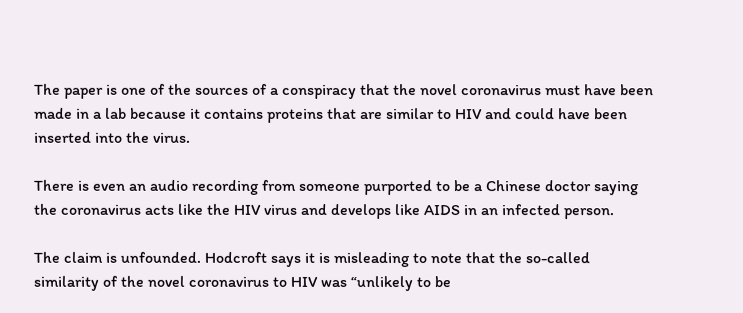The paper is one of the sources of a conspiracy that the novel coronavirus must have been made in a lab because it contains proteins that are similar to HIV and could have been inserted into the virus.

There is even an audio recording from someone purported to be a Chinese doctor saying the coronavirus acts like the HIV virus and develops like AIDS in an infected person.

The claim is unfounded. Hodcroft says it is misleading to note that the so-called similarity of the novel coronavirus to HIV was “unlikely to be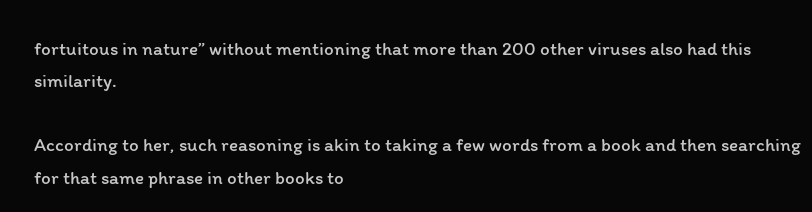fortuitous in nature” without mentioning that more than 200 other viruses also had this similarity.

According to her, such reasoning is akin to taking a few words from a book and then searching for that same phrase in other books to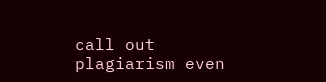call out plagiarism even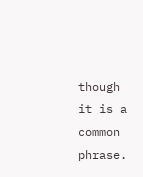though it is a common phrase.